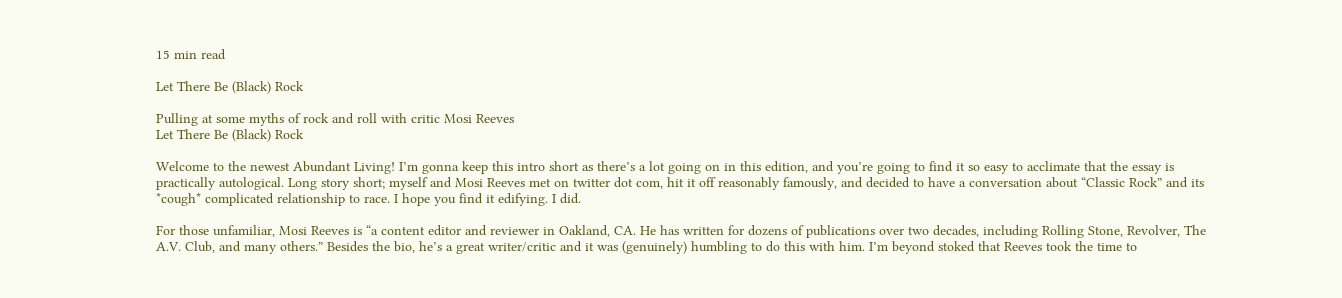15 min read

Let There Be (Black) Rock

Pulling at some myths of rock and roll with critic Mosi Reeves
Let There Be (Black) Rock

Welcome to the newest Abundant Living! I’m gonna keep this intro short as there’s a lot going on in this edition, and you’re going to find it so easy to acclimate that the essay is practically autological. Long story short; myself and Mosi Reeves met on twitter dot com, hit it off reasonably famously, and decided to have a conversation about “Classic Rock” and its *cough* complicated relationship to race. I hope you find it edifying. I did.

For those unfamiliar, Mosi Reeves is “a content editor and reviewer in Oakland, CA. He has written for dozens of publications over two decades, including Rolling Stone, Revolver, The A.V. Club, and many others.” Besides the bio, he’s a great writer/critic and it was (genuinely) humbling to do this with him. I’m beyond stoked that Reeves took the time to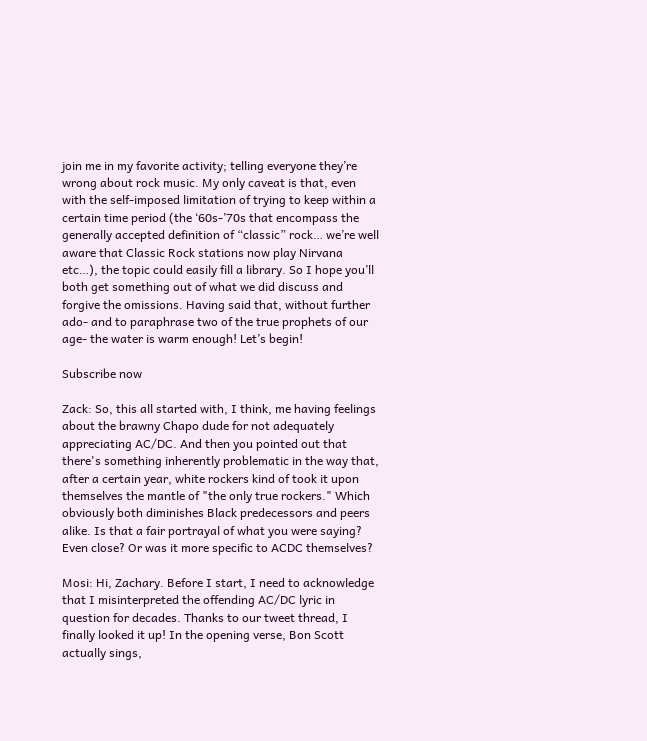join me in my favorite activity; telling everyone they’re wrong about rock music. My only caveat is that, even with the self-imposed limitation of trying to keep within a certain time period (the ‘60s-’70s that encompass the generally accepted definition of “classic” rock… we’re well aware that Classic Rock stations now play Nirvana etc…), the topic could easily fill a library. So I hope you’ll both get something out of what we did discuss and forgive the omissions. Having said that, without further ado- and to paraphrase two of the true prophets of our age- the water is warm enough! Let’s begin!

Subscribe now

Zack: So, this all started with, I think, me having feelings about the brawny Chapo dude for not adequately appreciating AC/DC. And then you pointed out that there's something inherently problematic in the way that, after a certain year, white rockers kind of took it upon themselves the mantle of "the only true rockers." Which obviously both diminishes Black predecessors and peers alike. Is that a fair portrayal of what you were saying? Even close? Or was it more specific to ACDC themselves?

Mosi: Hi, Zachary. Before I start, I need to acknowledge that I misinterpreted the offending AC/DC lyric in question for decades. Thanks to our tweet thread, I finally looked it up! In the opening verse, Bon Scott actually sings,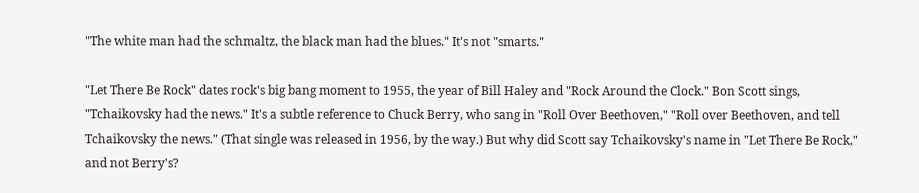"The white man had the schmaltz, the black man had the blues." It's not "smarts."

"Let There Be Rock" dates rock's big bang moment to 1955, the year of Bill Haley and "Rock Around the Clock." Bon Scott sings, "Tchaikovsky had the news." It's a subtle reference to Chuck Berry, who sang in "Roll Over Beethoven," "Roll over Beethoven, and tell Tchaikovsky the news." (That single was released in 1956, by the way.) But why did Scott say Tchaikovsky's name in "Let There Be Rock," and not Berry's?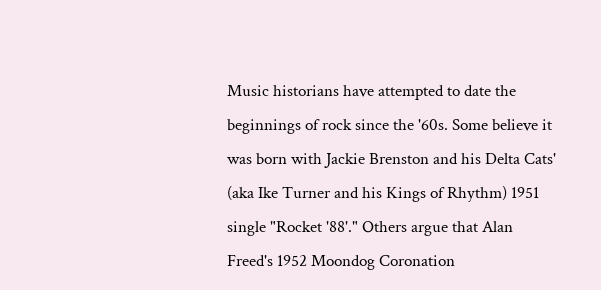Music historians have attempted to date the beginnings of rock since the '60s. Some believe it was born with Jackie Brenston and his Delta Cats' (aka Ike Turner and his Kings of Rhythm) 1951 single "Rocket '88'." Others argue that Alan Freed's 1952 Moondog Coronation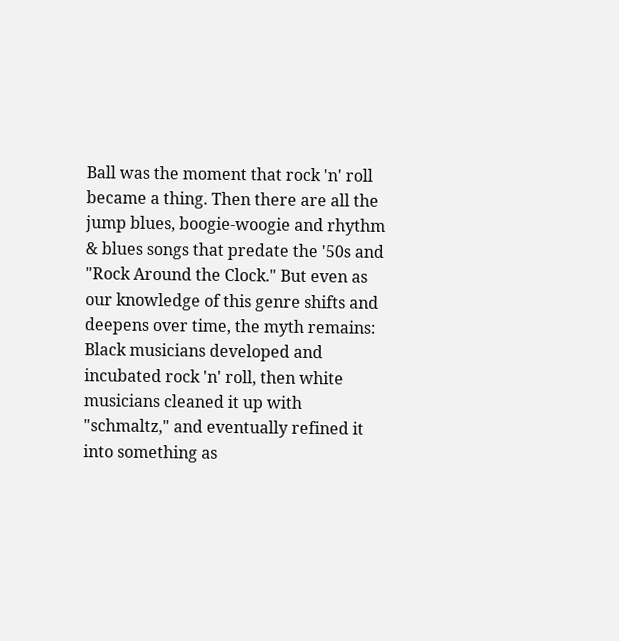Ball was the moment that rock 'n' roll became a thing. Then there are all the jump blues, boogie-woogie and rhythm & blues songs that predate the '50s and "Rock Around the Clock." But even as our knowledge of this genre shifts and deepens over time, the myth remains: Black musicians developed and incubated rock 'n' roll, then white musicians cleaned it up with "schmaltz," and eventually refined it into something as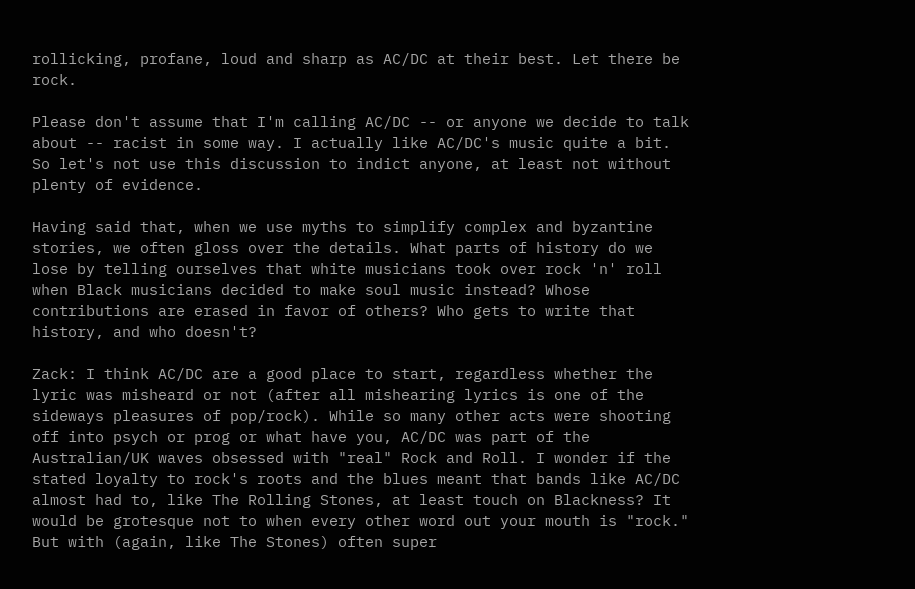rollicking, profane, loud and sharp as AC/DC at their best. Let there be rock.

Please don't assume that I'm calling AC/DC -- or anyone we decide to talk about -- racist in some way. I actually like AC/DC's music quite a bit. So let's not use this discussion to indict anyone, at least not without plenty of evidence.

Having said that, when we use myths to simplify complex and byzantine stories, we often gloss over the details. What parts of history do we lose by telling ourselves that white musicians took over rock 'n' roll when Black musicians decided to make soul music instead? Whose contributions are erased in favor of others? Who gets to write that history, and who doesn't?

Zack: I think AC/DC are a good place to start, regardless whether the lyric was misheard or not (after all mishearing lyrics is one of the sideways pleasures of pop/rock). While so many other acts were shooting off into psych or prog or what have you, AC/DC was part of the Australian/UK waves obsessed with "real" Rock and Roll. I wonder if the stated loyalty to rock's roots and the blues meant that bands like AC/DC almost had to, like The Rolling Stones, at least touch on Blackness? It would be grotesque not to when every other word out your mouth is "rock." But with (again, like The Stones) often super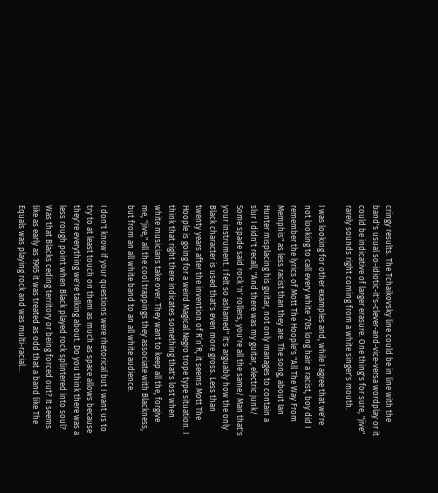cringy results. The Tchaikovsky line could be in line with the band's usual so-idiotic-it's-clever-and-vice-versa wordplay or it could be indicative of larger erasure. One thing's for sure, "jive" rarely sounds right coming from a white singer's mouth.

I was looking for other examples and, while I agree that we're not looking to call every white '70s long hair a racist, boy did I remember the lyrics of Mott The Hoople's "All The Way From Memphis" as less racist than they are. The song, about Ian Hunter misplacing his guitar, not only manages to contain a slur I didn't recall, "And there was my guitar, electric junk/ Some spade said rock 'n' rollers, you're all the same/ Man that's your instrument. I felt so ashamed" it's arguably how the only Black character is used that's even more gross. Less than twenty years after the invention of R’n’R, it seems Mott The Hoople is going for a weird Magical Negro trope type situation. I think that right there indicates something that's lost when white musicians take over. They want to keep all the, forgive me, "jive," all the cool trappings they associate with Blackness, but from an all white band to an all white audience.

I don't know if your questions were rhetorical but I want us to try to at least touch on them as much as space allows because they're everything we're talking about. Do you think there was a less rough point when Black played rock splintered into soul? Was that Blacks ceding territory or being forced out? It seems like as early as 1965 it was treated as odd that a band like The Equals was playing rock and was multi-racial...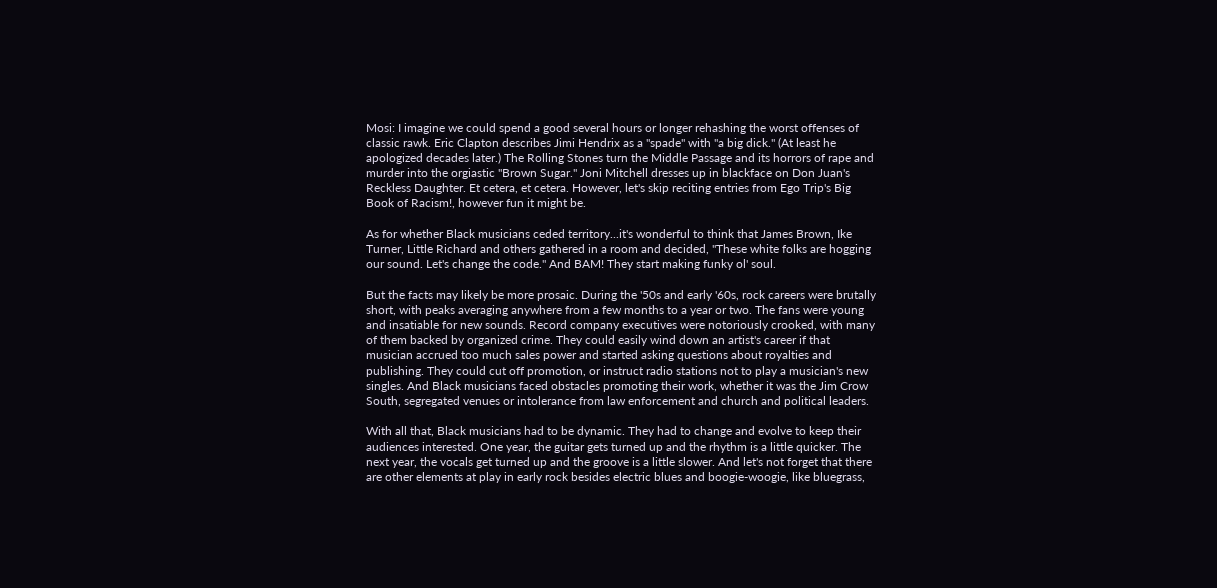Mosi: I imagine we could spend a good several hours or longer rehashing the worst offenses of classic rawk. Eric Clapton describes Jimi Hendrix as a "spade" with "a big dick." (At least he apologized decades later.) The Rolling Stones turn the Middle Passage and its horrors of rape and murder into the orgiastic "Brown Sugar." Joni Mitchell dresses up in blackface on Don Juan's Reckless Daughter. Et cetera, et cetera. However, let's skip reciting entries from Ego Trip's Big Book of Racism!, however fun it might be.

As for whether Black musicians ceded territory...it's wonderful to think that James Brown, Ike Turner, Little Richard and others gathered in a room and decided, "These white folks are hogging our sound. Let's change the code." And BAM! They start making funky ol' soul.

But the facts may likely be more prosaic. During the '50s and early '60s, rock careers were brutally short, with peaks averaging anywhere from a few months to a year or two. The fans were young and insatiable for new sounds. Record company executives were notoriously crooked, with many of them backed by organized crime. They could easily wind down an artist's career if that musician accrued too much sales power and started asking questions about royalties and publishing. They could cut off promotion, or instruct radio stations not to play a musician's new singles. And Black musicians faced obstacles promoting their work, whether it was the Jim Crow South, segregated venues or intolerance from law enforcement and church and political leaders.

With all that, Black musicians had to be dynamic. They had to change and evolve to keep their audiences interested. One year, the guitar gets turned up and the rhythm is a little quicker. The next year, the vocals get turned up and the groove is a little slower. And let's not forget that there are other elements at play in early rock besides electric blues and boogie-woogie, like bluegrass,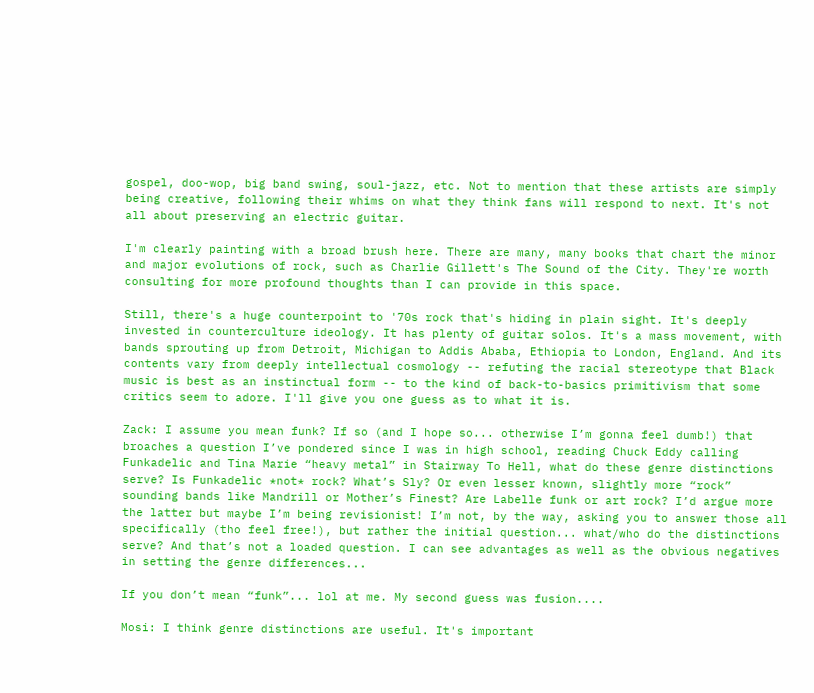gospel, doo-wop, big band swing, soul-jazz, etc. Not to mention that these artists are simply being creative, following their whims on what they think fans will respond to next. It's not all about preserving an electric guitar.

I'm clearly painting with a broad brush here. There are many, many books that chart the minor and major evolutions of rock, such as Charlie Gillett's The Sound of the City. They're worth consulting for more profound thoughts than I can provide in this space.

Still, there's a huge counterpoint to '70s rock that's hiding in plain sight. It's deeply invested in counterculture ideology. It has plenty of guitar solos. It's a mass movement, with bands sprouting up from Detroit, Michigan to Addis Ababa, Ethiopia to London, England. And its contents vary from deeply intellectual cosmology -- refuting the racial stereotype that Black music is best as an instinctual form -- to the kind of back-to-basics primitivism that some critics seem to adore. I'll give you one guess as to what it is.

Zack: I assume you mean funk? If so (and I hope so... otherwise I’m gonna feel dumb!) that broaches a question I’ve pondered since I was in high school, reading Chuck Eddy calling Funkadelic and Tina Marie “heavy metal” in Stairway To Hell, what do these genre distinctions serve? Is Funkadelic *not* rock? What’s Sly? Or even lesser known, slightly more “rock” sounding bands like Mandrill or Mother’s Finest? Are Labelle funk or art rock? I’d argue more the latter but maybe I’m being revisionist! I’m not, by the way, asking you to answer those all specifically (tho feel free!), but rather the initial question... what/who do the distinctions serve? And that’s not a loaded question. I can see advantages as well as the obvious negatives in setting the genre differences...

If you don’t mean “funk”... lol at me. My second guess was fusion....

Mosi: I think genre distinctions are useful. It's important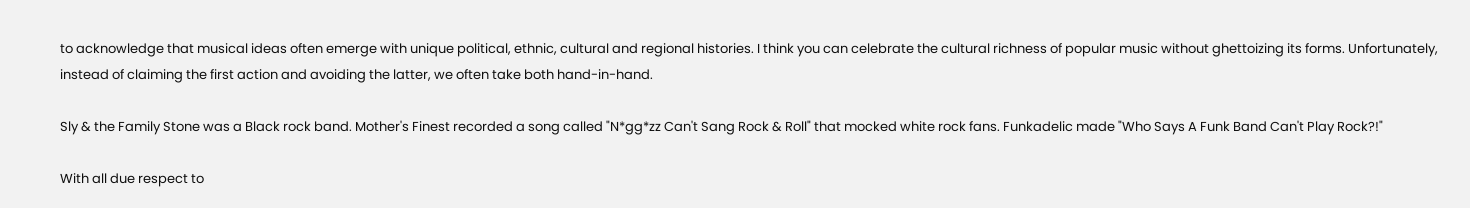to acknowledge that musical ideas often emerge with unique political, ethnic, cultural and regional histories. I think you can celebrate the cultural richness of popular music without ghettoizing its forms. Unfortunately, instead of claiming the first action and avoiding the latter, we often take both hand-in-hand.

Sly & the Family Stone was a Black rock band. Mother's Finest recorded a song called "N*gg*zz Can't Sang Rock & Roll" that mocked white rock fans. Funkadelic made "Who Says A Funk Band Can't Play Rock?!"

With all due respect to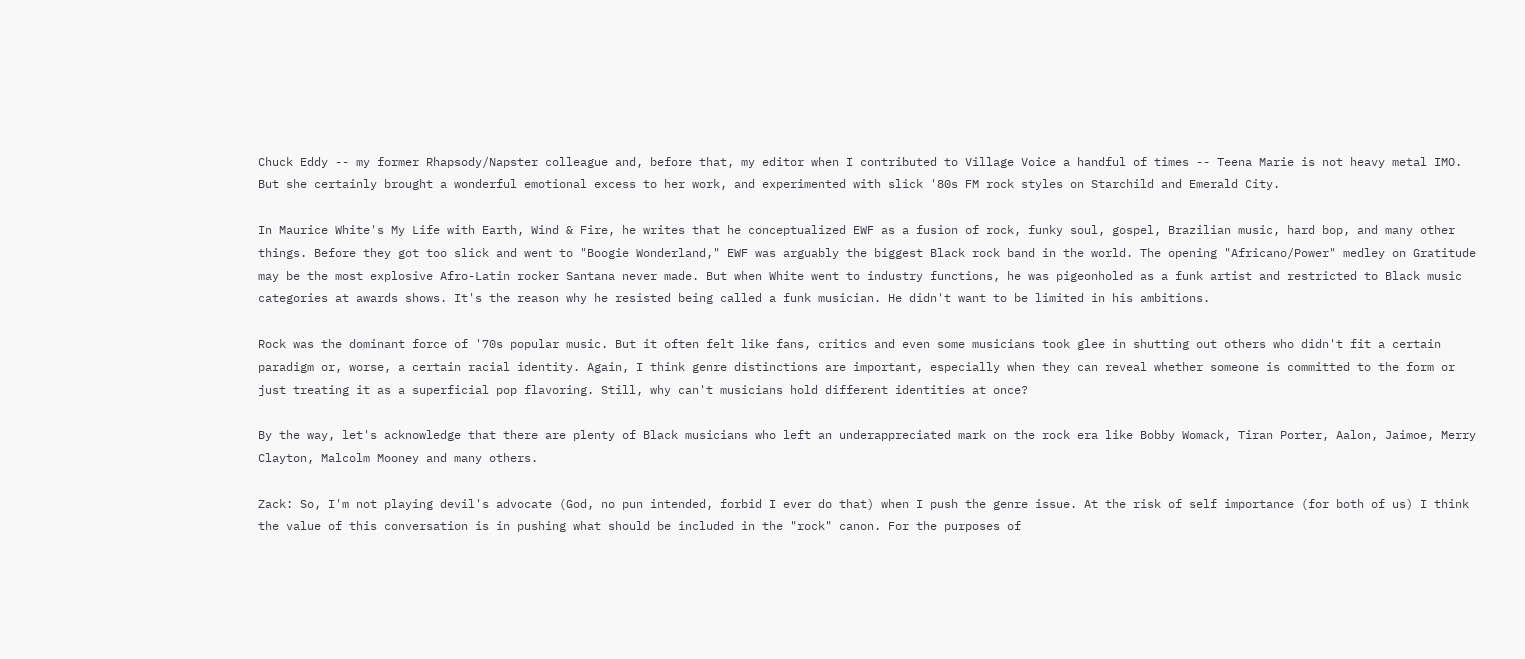Chuck Eddy -- my former Rhapsody/Napster colleague and, before that, my editor when I contributed to Village Voice a handful of times -- Teena Marie is not heavy metal IMO. But she certainly brought a wonderful emotional excess to her work, and experimented with slick '80s FM rock styles on Starchild and Emerald City.

In Maurice White's My Life with Earth, Wind & Fire, he writes that he conceptualized EWF as a fusion of rock, funky soul, gospel, Brazilian music, hard bop, and many other things. Before they got too slick and went to "Boogie Wonderland," EWF was arguably the biggest Black rock band in the world. The opening "Africano/Power" medley on Gratitude may be the most explosive Afro-Latin rocker Santana never made. But when White went to industry functions, he was pigeonholed as a funk artist and restricted to Black music categories at awards shows. It's the reason why he resisted being called a funk musician. He didn't want to be limited in his ambitions.

Rock was the dominant force of '70s popular music. But it often felt like fans, critics and even some musicians took glee in shutting out others who didn't fit a certain paradigm or, worse, a certain racial identity. Again, I think genre distinctions are important, especially when they can reveal whether someone is committed to the form or just treating it as a superficial pop flavoring. Still, why can't musicians hold different identities at once?

By the way, let's acknowledge that there are plenty of Black musicians who left an underappreciated mark on the rock era like Bobby Womack, Tiran Porter, Aalon, Jaimoe, Merry Clayton, Malcolm Mooney and many others.

Zack: So, I'm not playing devil's advocate (God, no pun intended, forbid I ever do that) when I push the genre issue. At the risk of self importance (for both of us) I think the value of this conversation is in pushing what should be included in the "rock" canon. For the purposes of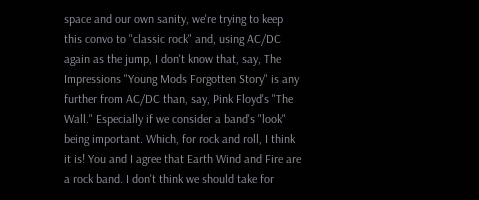space and our own sanity, we're trying to keep this convo to "classic rock" and, using AC/DC again as the jump, I don't know that, say, The Impressions "Young Mods Forgotten Story" is any further from AC/DC than, say, Pink Floyd's "The Wall." Especially if we consider a band's "look" being important. Which, for rock and roll, I think it is! You and I agree that Earth Wind and Fire are a rock band. I don't think we should take for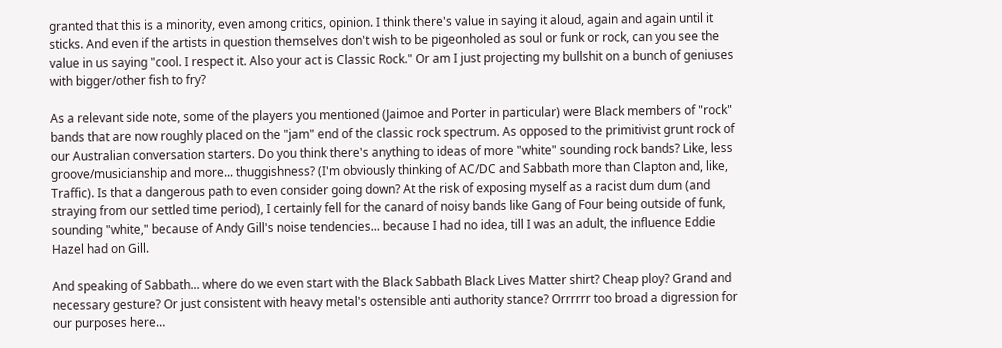granted that this is a minority, even among critics, opinion. I think there's value in saying it aloud, again and again until it sticks. And even if the artists in question themselves don't wish to be pigeonholed as soul or funk or rock, can you see the value in us saying "cool. I respect it. Also your act is Classic Rock." Or am I just projecting my bullshit on a bunch of geniuses with bigger/other fish to fry?

As a relevant side note, some of the players you mentioned (Jaimoe and Porter in particular) were Black members of "rock" bands that are now roughly placed on the "jam" end of the classic rock spectrum. As opposed to the primitivist grunt rock of our Australian conversation starters. Do you think there's anything to ideas of more "white" sounding rock bands? Like, less groove/musicianship and more... thuggishness? (I'm obviously thinking of AC/DC and Sabbath more than Clapton and, like, Traffic). Is that a dangerous path to even consider going down? At the risk of exposing myself as a racist dum dum (and straying from our settled time period), I certainly fell for the canard of noisy bands like Gang of Four being outside of funk, sounding "white," because of Andy Gill's noise tendencies... because I had no idea, till I was an adult, the influence Eddie Hazel had on Gill.

And speaking of Sabbath... where do we even start with the Black Sabbath Black Lives Matter shirt? Cheap ploy? Grand and necessary gesture? Or just consistent with heavy metal's ostensible anti authority stance? Orrrrrr too broad a digression for our purposes here…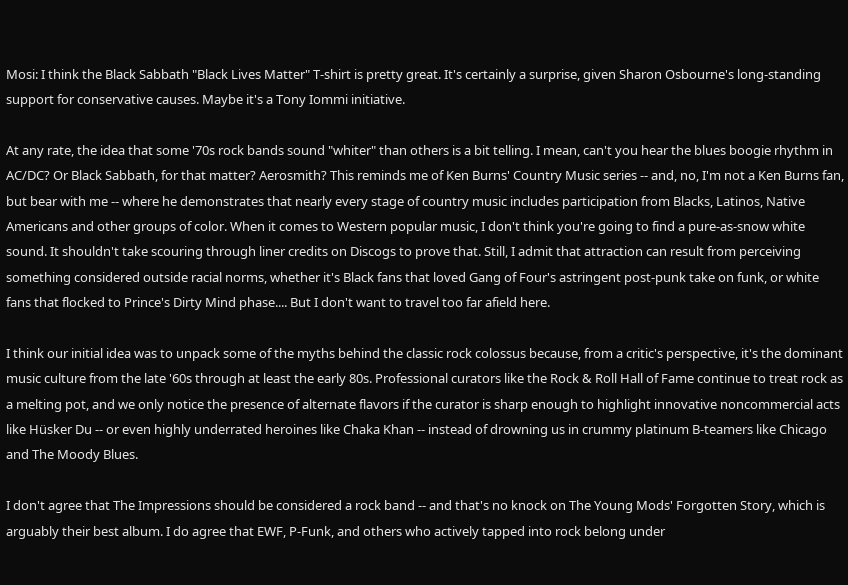Mosi: I think the Black Sabbath "Black Lives Matter" T-shirt is pretty great. It's certainly a surprise, given Sharon Osbourne's long-standing support for conservative causes. Maybe it's a Tony Iommi initiative.

At any rate, the idea that some '70s rock bands sound "whiter" than others is a bit telling. I mean, can't you hear the blues boogie rhythm in AC/DC? Or Black Sabbath, for that matter? Aerosmith? This reminds me of Ken Burns' Country Music series -- and, no, I'm not a Ken Burns fan, but bear with me -- where he demonstrates that nearly every stage of country music includes participation from Blacks, Latinos, Native Americans and other groups of color. When it comes to Western popular music, I don't think you're going to find a pure-as-snow white sound. It shouldn't take scouring through liner credits on Discogs to prove that. Still, I admit that attraction can result from perceiving something considered outside racial norms, whether it's Black fans that loved Gang of Four's astringent post-punk take on funk, or white fans that flocked to Prince's Dirty Mind phase.... But I don't want to travel too far afield here.

I think our initial idea was to unpack some of the myths behind the classic rock colossus because, from a critic's perspective, it's the dominant music culture from the late '60s through at least the early 80s. Professional curators like the Rock & Roll Hall of Fame continue to treat rock as a melting pot, and we only notice the presence of alternate flavors if the curator is sharp enough to highlight innovative noncommercial acts like Hüsker Du -- or even highly underrated heroines like Chaka Khan -- instead of drowning us in crummy platinum B-teamers like Chicago and The Moody Blues.

I don't agree that The Impressions should be considered a rock band -- and that's no knock on The Young Mods' Forgotten Story, which is arguably their best album. I do agree that EWF, P-Funk, and others who actively tapped into rock belong under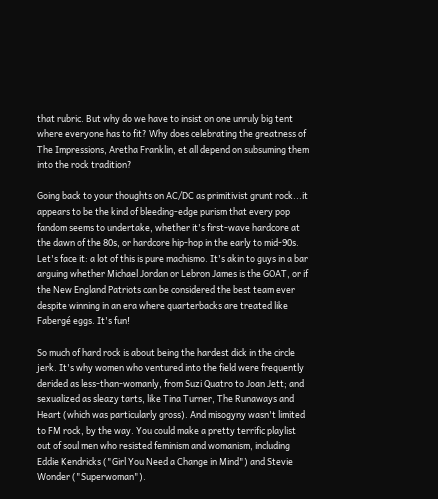that rubric. But why do we have to insist on one unruly big tent where everyone has to fit? Why does celebrating the greatness of The Impressions, Aretha Franklin, et all depend on subsuming them into the rock tradition?

Going back to your thoughts on AC/DC as primitivist grunt rock...it appears to be the kind of bleeding-edge purism that every pop fandom seems to undertake, whether it's first-wave hardcore at the dawn of the 80s, or hardcore hip-hop in the early to mid-90s. Let's face it: a lot of this is pure machismo. It's akin to guys in a bar arguing whether Michael Jordan or Lebron James is the GOAT, or if the New England Patriots can be considered the best team ever despite winning in an era where quarterbacks are treated like Fabergé eggs. It's fun!

So much of hard rock is about being the hardest dick in the circle jerk. It's why women who ventured into the field were frequently derided as less-than-womanly, from Suzi Quatro to Joan Jett; and sexualized as sleazy tarts, like Tina Turner, The Runaways and Heart (which was particularly gross). And misogyny wasn't limited to FM rock, by the way. You could make a pretty terrific playlist out of soul men who resisted feminism and womanism, including Eddie Kendricks ("Girl You Need a Change in Mind") and Stevie Wonder ("Superwoman").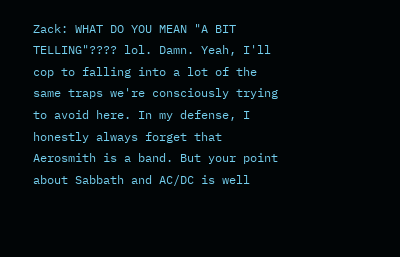Zack: WHAT DO YOU MEAN "A BIT TELLING"???? lol. Damn. Yeah, I'll cop to falling into a lot of the same traps we're consciously trying to avoid here. In my defense, I honestly always forget that Aerosmith is a band. But your point about Sabbath and AC/DC is well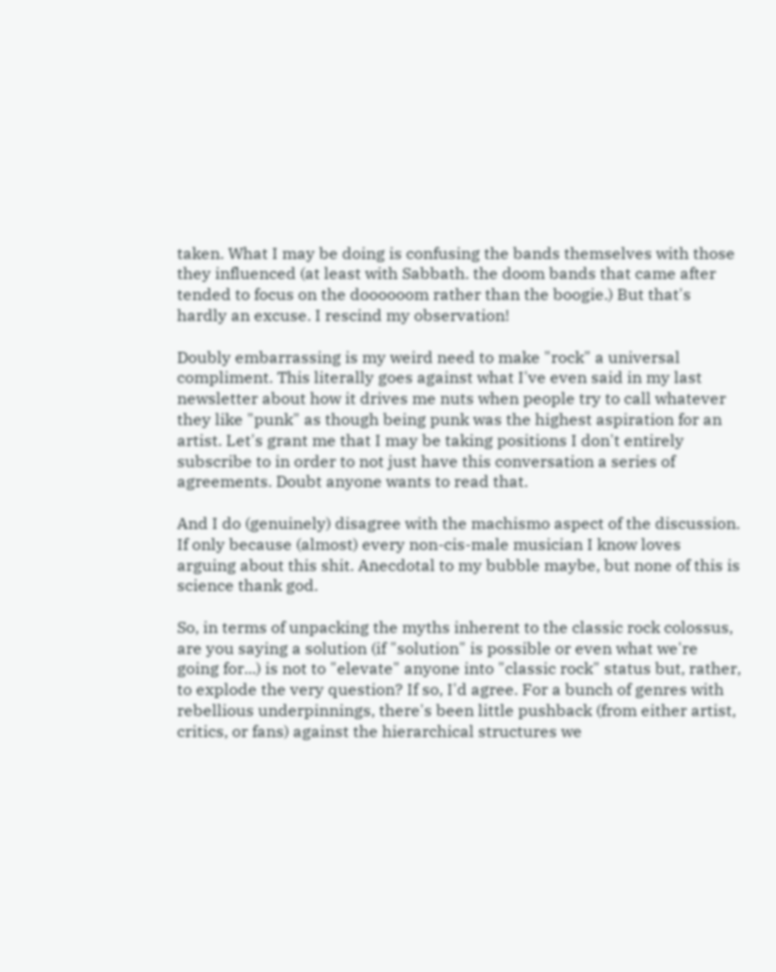taken. What I may be doing is confusing the bands themselves with those they influenced (at least with Sabbath. the doom bands that came after tended to focus on the doooooom rather than the boogie.) But that's hardly an excuse. I rescind my observation!

Doubly embarrassing is my weird need to make "rock" a universal compliment. This literally goes against what I've even said in my last newsletter about how it drives me nuts when people try to call whatever they like "punk" as though being punk was the highest aspiration for an artist. Let's grant me that I may be taking positions I don't entirely subscribe to in order to not just have this conversation a series of agreements. Doubt anyone wants to read that.

And I do (genuinely) disagree with the machismo aspect of the discussion. If only because (almost) every non-cis-male musician I know loves arguing about this shit. Anecdotal to my bubble maybe, but none of this is science thank god.

So, in terms of unpacking the myths inherent to the classic rock colossus, are you saying a solution (if "solution" is possible or even what we're going for...) is not to "elevate" anyone into "classic rock" status but, rather, to explode the very question? If so, I'd agree. For a bunch of genres with rebellious underpinnings, there's been little pushback (from either artist, critics, or fans) against the hierarchical structures we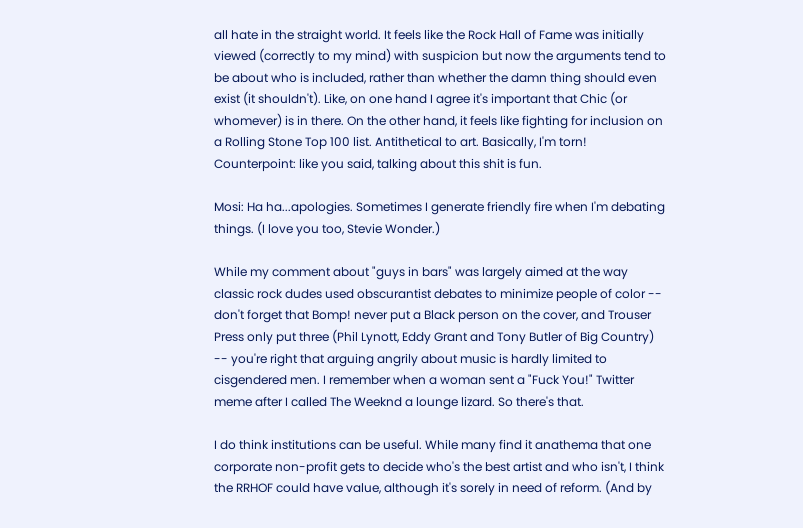all hate in the straight world. It feels like the Rock Hall of Fame was initially viewed (correctly to my mind) with suspicion but now the arguments tend to be about who is included, rather than whether the damn thing should even exist (it shouldn't). Like, on one hand I agree it's important that Chic (or whomever) is in there. On the other hand, it feels like fighting for inclusion on a Rolling Stone Top 100 list. Antithetical to art. Basically, I'm torn! Counterpoint: like you said, talking about this shit is fun.

Mosi: Ha ha...apologies. Sometimes I generate friendly fire when I'm debating things. (I love you too, Stevie Wonder.)

While my comment about "guys in bars" was largely aimed at the way classic rock dudes used obscurantist debates to minimize people of color -- don't forget that Bomp! never put a Black person on the cover, and Trouser Press only put three (Phil Lynott, Eddy Grant and Tony Butler of Big Country) -- you're right that arguing angrily about music is hardly limited to cisgendered men. I remember when a woman sent a "Fuck You!" Twitter meme after I called The Weeknd a lounge lizard. So there's that.

I do think institutions can be useful. While many find it anathema that one corporate non-profit gets to decide who's the best artist and who isn't, I think the RRHOF could have value, although it's sorely in need of reform. (And by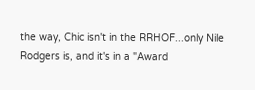the way, Chic isn't in the RRHOF...only Nile Rodgers is, and it's in a "Award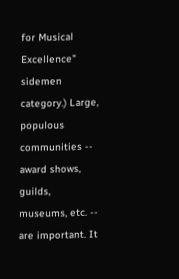for Musical Excellence" sidemen category.) Large, populous communities -- award shows, guilds, museums, etc. -- are important. It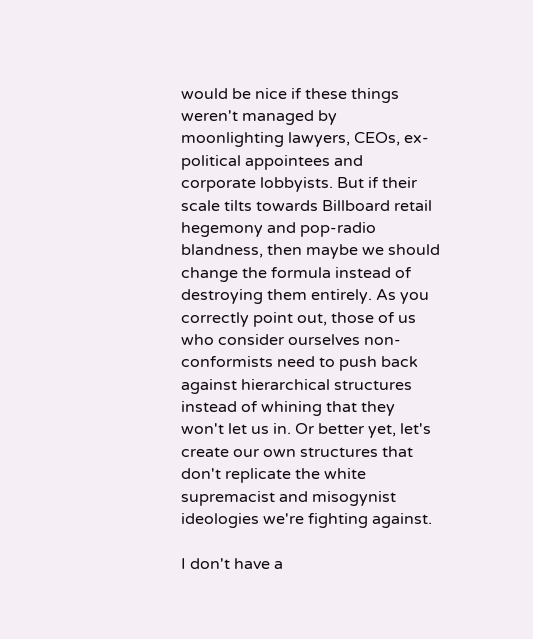would be nice if these things weren't managed by moonlighting lawyers, CEOs, ex-political appointees and corporate lobbyists. But if their scale tilts towards Billboard retail hegemony and pop-radio blandness, then maybe we should change the formula instead of destroying them entirely. As you correctly point out, those of us who consider ourselves non-conformists need to push back against hierarchical structures instead of whining that they won't let us in. Or better yet, let's create our own structures that don't replicate the white supremacist and misogynist ideologies we're fighting against.

I don't have a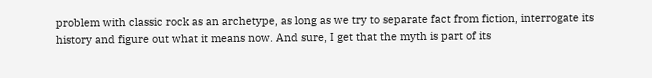problem with classic rock as an archetype, as long as we try to separate fact from fiction, interrogate its history and figure out what it means now. And sure, I get that the myth is part of its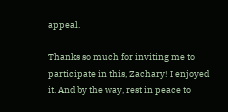appeal.

Thanks so much for inviting me to participate in this, Zachary! I enjoyed it. And by the way, rest in peace to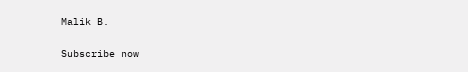Malik B.

Subscribe now